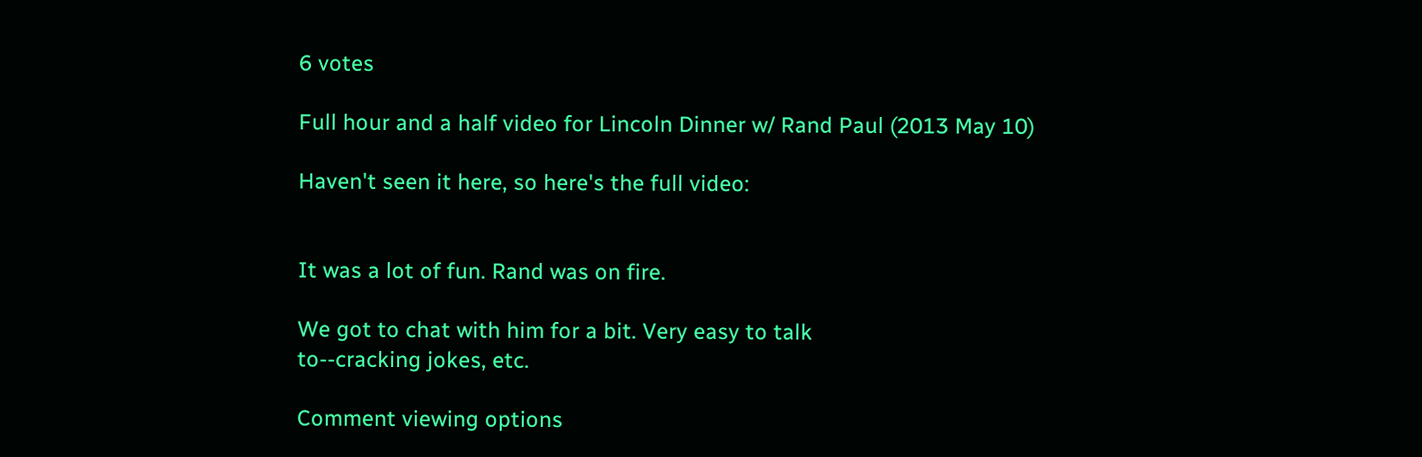6 votes

Full hour and a half video for Lincoln Dinner w/ Rand Paul (2013 May 10)

Haven't seen it here, so here's the full video:


It was a lot of fun. Rand was on fire.

We got to chat with him for a bit. Very easy to talk
to--cracking jokes, etc.

Comment viewing options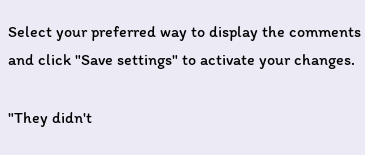Select your preferred way to display the comments and click "Save settings" to activate your changes.

"They didn't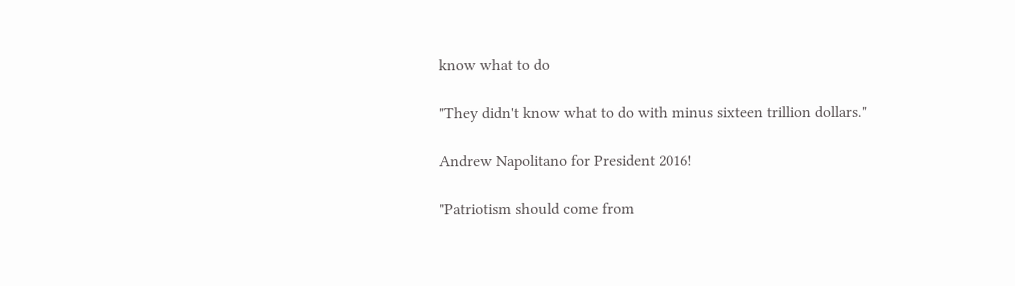know what to do

"They didn't know what to do with minus sixteen trillion dollars."

Andrew Napolitano for President 2016!

"Patriotism should come from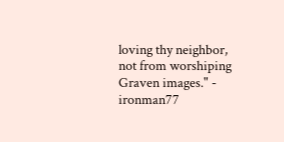loving thy neighbor, not from worshiping Graven images." - ironman77